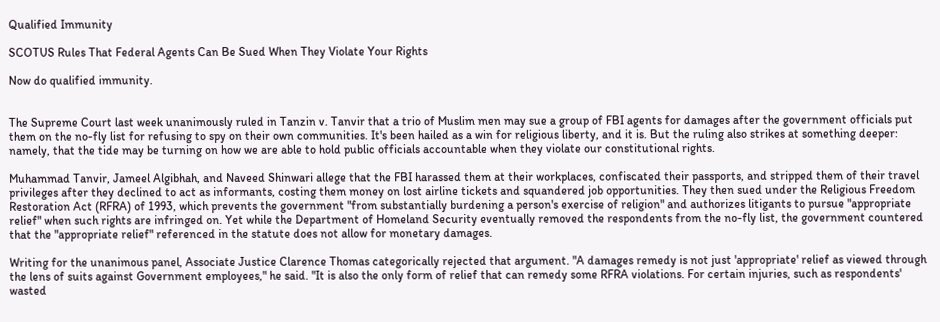Qualified Immunity

SCOTUS Rules That Federal Agents Can Be Sued When They Violate Your Rights

Now do qualified immunity.


The Supreme Court last week unanimously ruled in Tanzin v. Tanvir that a trio of Muslim men may sue a group of FBI agents for damages after the government officials put them on the no-fly list for refusing to spy on their own communities. It's been hailed as a win for religious liberty, and it is. But the ruling also strikes at something deeper: namely, that the tide may be turning on how we are able to hold public officials accountable when they violate our constitutional rights.

Muhammad Tanvir, Jameel Algibhah, and Naveed Shinwari allege that the FBI harassed them at their workplaces, confiscated their passports, and stripped them of their travel privileges after they declined to act as informants, costing them money on lost airline tickets and squandered job opportunities. They then sued under the Religious Freedom Restoration Act (RFRA) of 1993, which prevents the government "from substantially burdening a person's exercise of religion" and authorizes litigants to pursue "appropriate relief" when such rights are infringed on. Yet while the Department of Homeland Security eventually removed the respondents from the no-fly list, the government countered that the "appropriate relief" referenced in the statute does not allow for monetary damages.

Writing for the unanimous panel, Associate Justice Clarence Thomas categorically rejected that argument. "A damages remedy is not just 'appropriate' relief as viewed through the lens of suits against Government employees," he said. "It is also the only form of relief that can remedy some RFRA violations. For certain injuries, such as respondents' wasted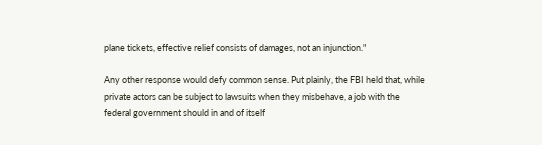plane tickets, effective relief consists of damages, not an injunction."

Any other response would defy common sense. Put plainly, the FBI held that, while private actors can be subject to lawsuits when they misbehave, a job with the federal government should in and of itself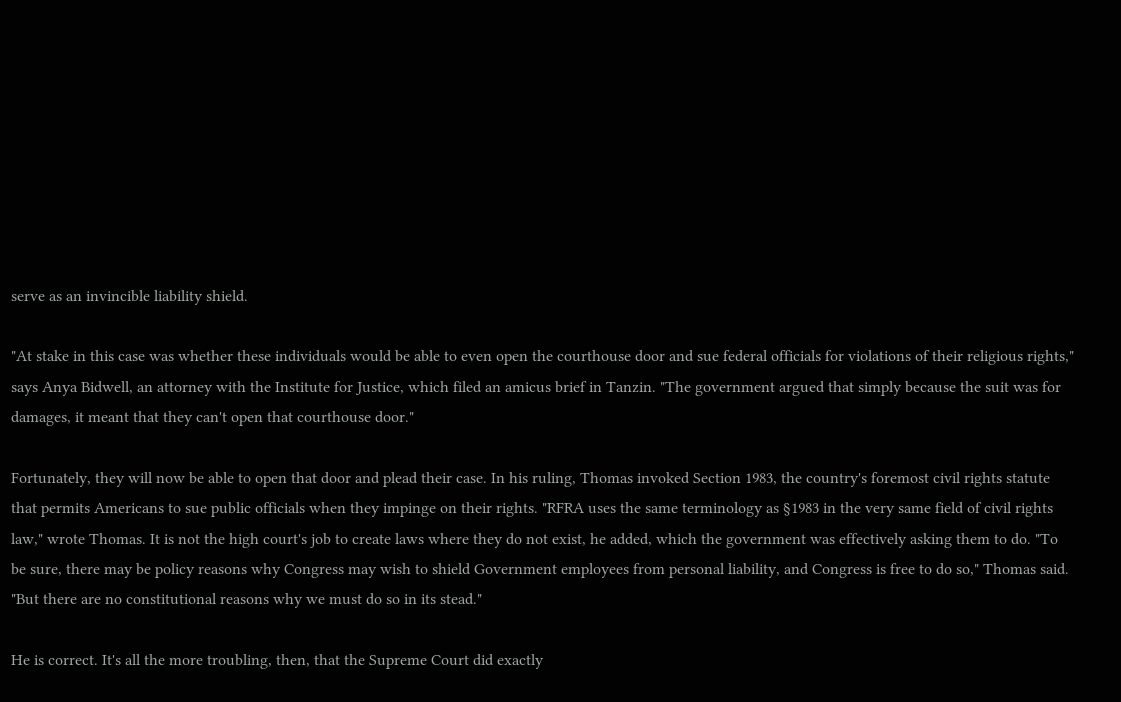serve as an invincible liability shield.

"At stake in this case was whether these individuals would be able to even open the courthouse door and sue federal officials for violations of their religious rights," says Anya Bidwell, an attorney with the Institute for Justice, which filed an amicus brief in Tanzin. "The government argued that simply because the suit was for damages, it meant that they can't open that courthouse door."

Fortunately, they will now be able to open that door and plead their case. In his ruling, Thomas invoked Section 1983, the country's foremost civil rights statute that permits Americans to sue public officials when they impinge on their rights. "RFRA uses the same terminology as §1983 in the very same field of civil rights law," wrote Thomas. It is not the high court's job to create laws where they do not exist, he added, which the government was effectively asking them to do. "To be sure, there may be policy reasons why Congress may wish to shield Government employees from personal liability, and Congress is free to do so," Thomas said. "But there are no constitutional reasons why we must do so in its stead."

He is correct. It's all the more troubling, then, that the Supreme Court did exactly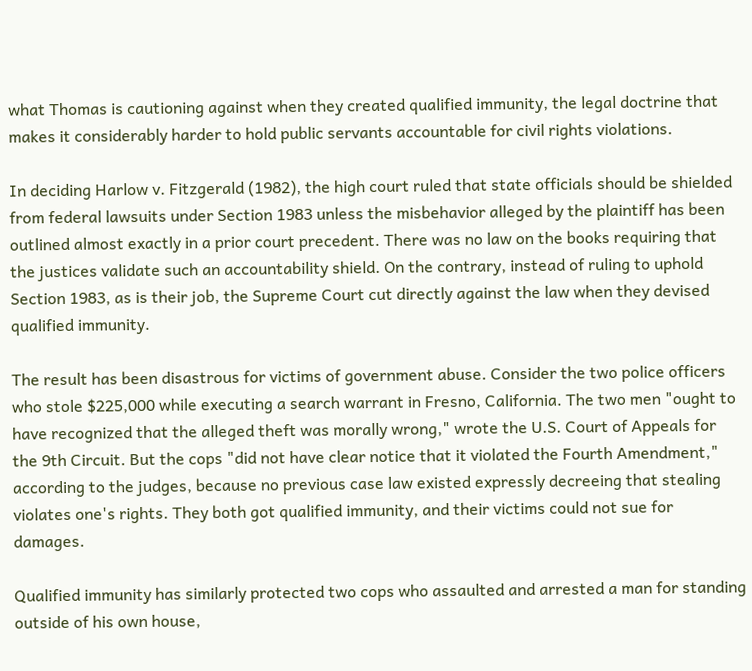what Thomas is cautioning against when they created qualified immunity, the legal doctrine that makes it considerably harder to hold public servants accountable for civil rights violations.

In deciding Harlow v. Fitzgerald (1982), the high court ruled that state officials should be shielded from federal lawsuits under Section 1983 unless the misbehavior alleged by the plaintiff has been outlined almost exactly in a prior court precedent. There was no law on the books requiring that the justices validate such an accountability shield. On the contrary, instead of ruling to uphold Section 1983, as is their job, the Supreme Court cut directly against the law when they devised qualified immunity.

The result has been disastrous for victims of government abuse. Consider the two police officers who stole $225,000 while executing a search warrant in Fresno, California. The two men "ought to have recognized that the alleged theft was morally wrong," wrote the U.S. Court of Appeals for the 9th Circuit. But the cops "did not have clear notice that it violated the Fourth Amendment," according to the judges, because no previous case law existed expressly decreeing that stealing violates one's rights. They both got qualified immunity, and their victims could not sue for damages.

Qualified immunity has similarly protected two cops who assaulted and arrested a man for standing outside of his own house,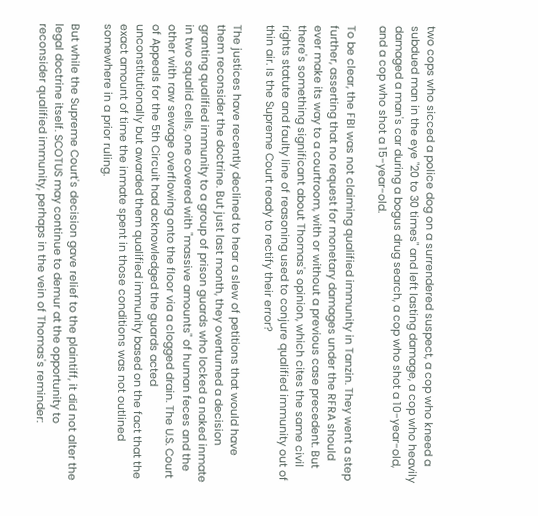two cops who sicced a police dog on a surrendered suspect, a cop who kneed a subdued man in the eye "20 to 30 times" and left lasting damage, a cop who heavily damaged a man's car during a bogus drug search, a cop who shot a 10-year-old, and a cop who shot a 15-year-old.

To be clear, the FBI was not claiming qualified immunity in Tanzin. They went a step further, asserting that no request for monetary damages under the RFRA should ever make its way to a courtroom, with or without a previous case precedent. But there's something significant about Thomas's opinion, which cites the same civil rights statute and faulty line of reasoning used to conjure qualified immunity out of thin air. Is the Supreme Court ready to rectify their error?

The justices have recently declined to hear a slew of petitions that would have them reconsider the doctrine. But just last month, they overturned a decision granting qualified immunity to a group of prison guards who locked a naked inmate in two squalid cells, one covered with "massive amounts" of human feces and the other with raw sewage overflowing onto the floor via a clogged drain. The U.S. Court of Appeals for the 5th Circuit had acknowledged the guards acted unconstitutionally but awarded them qualified immunity based on the fact that the exact amount of time the inmate spent in those conditions was not outlined somewhere in a prior ruling.

But while the Supreme Court's decision gave relief to the plaintiff, it did not alter the legal doctrine itself. SCOTUS may continue to demur at the opportunity to reconsider qualified immunity, perhaps in the vein of Thomas's reminder: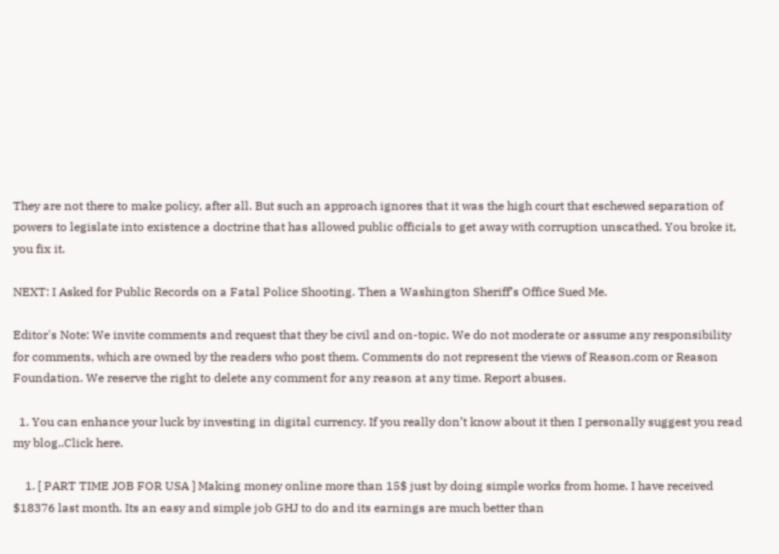They are not there to make policy, after all. But such an approach ignores that it was the high court that eschewed separation of powers to legislate into existence a doctrine that has allowed public officials to get away with corruption unscathed. You broke it, you fix it.

NEXT: I Asked for Public Records on a Fatal Police Shooting. Then a Washington Sheriff’s Office Sued Me.

Editor's Note: We invite comments and request that they be civil and on-topic. We do not moderate or assume any responsibility for comments, which are owned by the readers who post them. Comments do not represent the views of Reason.com or Reason Foundation. We reserve the right to delete any comment for any reason at any time. Report abuses.

  1. You can enhance your luck by investing in digital currency. If you really don’t know about it then I personally suggest you read my blog..Click here.

    1. [ PART TIME JOB FOR USA ] Making money online more than 15$ just by doing simple works from home. I have received $18376 last month. Its an easy and simple job GHJ to do and its earnings are much better than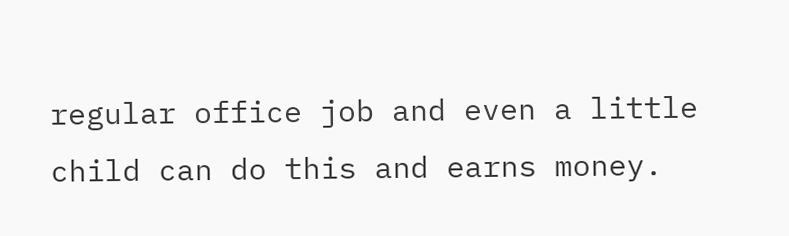regular office job and even a little child can do this and earns money.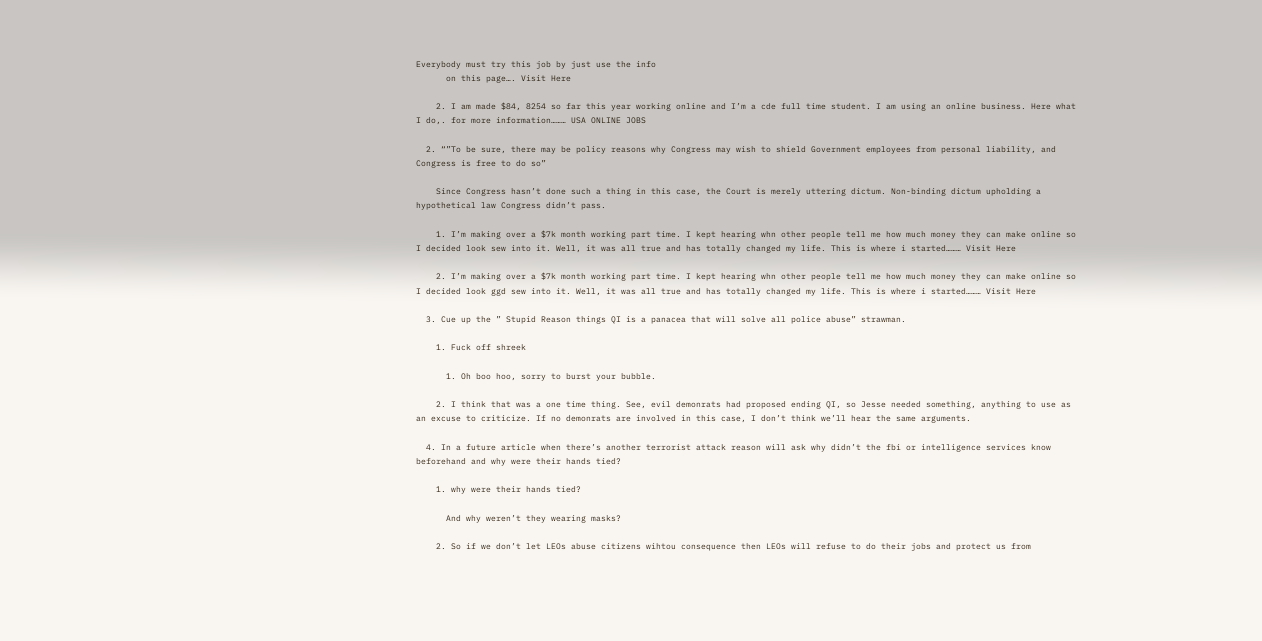Everybody must try this job by just use the info
      on this page…. Visit Here

    2. I am made $84, 8254 so far this year working online and I’m a cde full time student. I am using an online business. Here what I do,. for more information……… USA ONLINE JOBS

  2. “”To be sure, there may be policy reasons why Congress may wish to shield Government employees from personal liability, and Congress is free to do so”

    Since Congress hasn’t done such a thing in this case, the Court is merely uttering dictum. Non-binding dictum upholding a hypothetical law Congress didn’t pass.

    1. I’m making over a $7k month working part time. I kept hearing whn other people tell me how much money they can make online so I decided look sew into it. Well, it was all true and has totally changed my life. This is where i started……… Visit Here

    2. I’m making over a $7k month working part time. I kept hearing whn other people tell me how much money they can make online so I decided look ggd sew into it. Well, it was all true and has totally changed my life. This is where i started……… Visit Here

  3. Cue up the ” Stupid Reason things QI is a panacea that will solve all police abuse” strawman.

    1. Fuck off shreek

      1. Oh boo hoo, sorry to burst your bubble.

    2. I think that was a one time thing. See, evil demonrats had proposed ending QI, so Jesse needed something, anything to use as an excuse to criticize. If no demonrats are involved in this case, I don’t think we’ll hear the same arguments.

  4. In a future article when there’s another terrorist attack reason will ask why didn’t the fbi or intelligence services know beforehand and why were their hands tied?

    1. why were their hands tied?

      And why weren’t they wearing masks?

    2. So if we don’t let LEOs abuse citizens wihtou consequence then LEOs will refuse to do their jobs and protect us from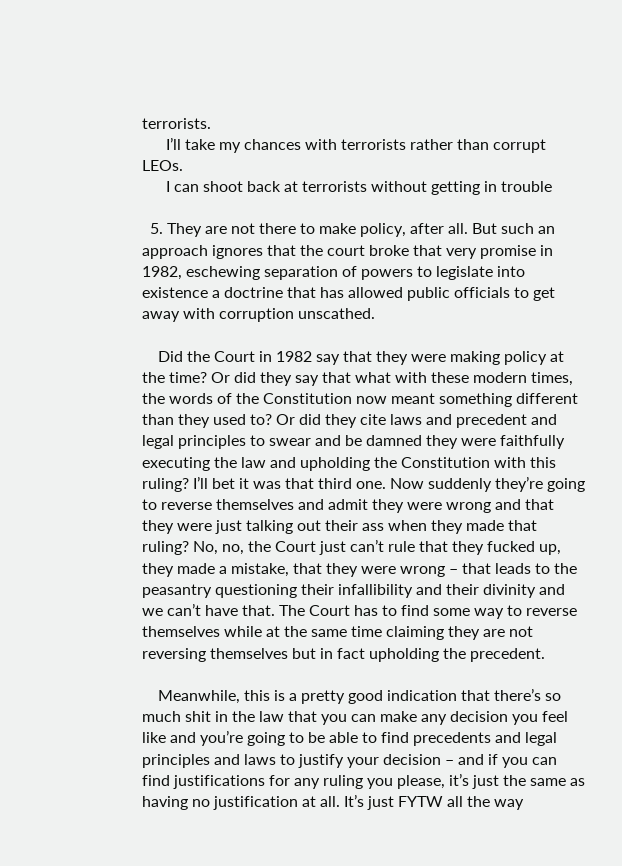terrorists.
      I’ll take my chances with terrorists rather than corrupt LEOs.
      I can shoot back at terrorists without getting in trouble

  5. They are not there to make policy, after all. But such an approach ignores that the court broke that very promise in 1982, eschewing separation of powers to legislate into existence a doctrine that has allowed public officials to get away with corruption unscathed.

    Did the Court in 1982 say that they were making policy at the time? Or did they say that what with these modern times, the words of the Constitution now meant something different than they used to? Or did they cite laws and precedent and legal principles to swear and be damned they were faithfully executing the law and upholding the Constitution with this ruling? I’ll bet it was that third one. Now suddenly they’re going to reverse themselves and admit they were wrong and that they were just talking out their ass when they made that ruling? No, no, the Court just can’t rule that they fucked up, they made a mistake, that they were wrong – that leads to the peasantry questioning their infallibility and their divinity and we can’t have that. The Court has to find some way to reverse themselves while at the same time claiming they are not reversing themselves but in fact upholding the precedent.

    Meanwhile, this is a pretty good indication that there’s so much shit in the law that you can make any decision you feel like and you’re going to be able to find precedents and legal principles and laws to justify your decision – and if you can find justifications for any ruling you please, it’s just the same as having no justification at all. It’s just FYTW all the way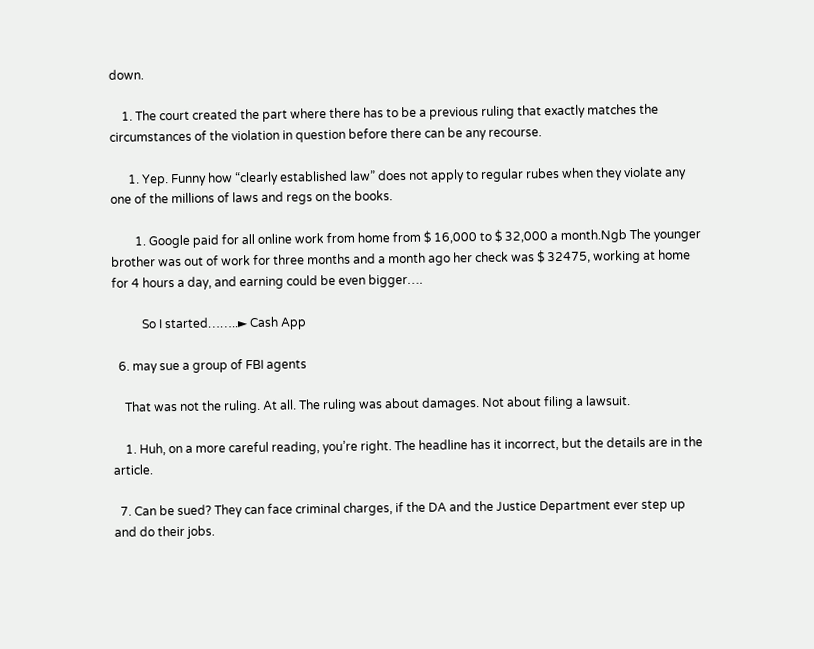down.

    1. The court created the part where there has to be a previous ruling that exactly matches the circumstances of the violation in question before there can be any recourse.

      1. Yep. Funny how “clearly established law” does not apply to regular rubes when they violate any one of the millions of laws and regs on the books.

        1. Google paid for all online work from home from $ 16,000 to $ 32,000 a month.Ngb The younger brother was out of work for three months and a month ago her check was $ 32475, working at home for 4 hours a day, and earning could be even bigger….

          So I started……..► Cash App

  6. may sue a group of FBI agents

    That was not the ruling. At all. The ruling was about damages. Not about filing a lawsuit.

    1. Huh, on a more careful reading, you’re right. The headline has it incorrect, but the details are in the article.

  7. Can be sued? They can face criminal charges, if the DA and the Justice Department ever step up and do their jobs.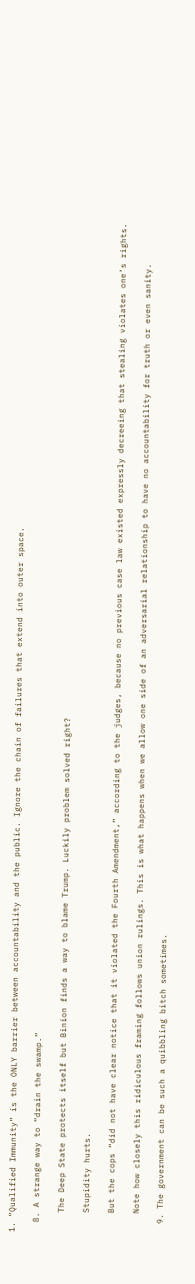1. “Qualified Immunity” is the ONLY barrier between accountability and the public. Ignore the chain of failures that extend into outer space.

  8. A strange way to “drain the swamp.”

    The Deep State protects itself but Binion finds a way to blame Trump. Luckily problem solved right?

    Stupidity hurts.

    But the cops “did not have clear notice that it violated the Fourth Amendment,” according to the judges, because no previous case law existed expressly decreeing that stealing violates one’s rights.

    Note how closely this ridiculous framing follows union rulings. This is what happens when we allow one side of an adversarial relationship to have no accountability for truth or even sanity.

  9. The government can be such a quibbling bitch sometimes.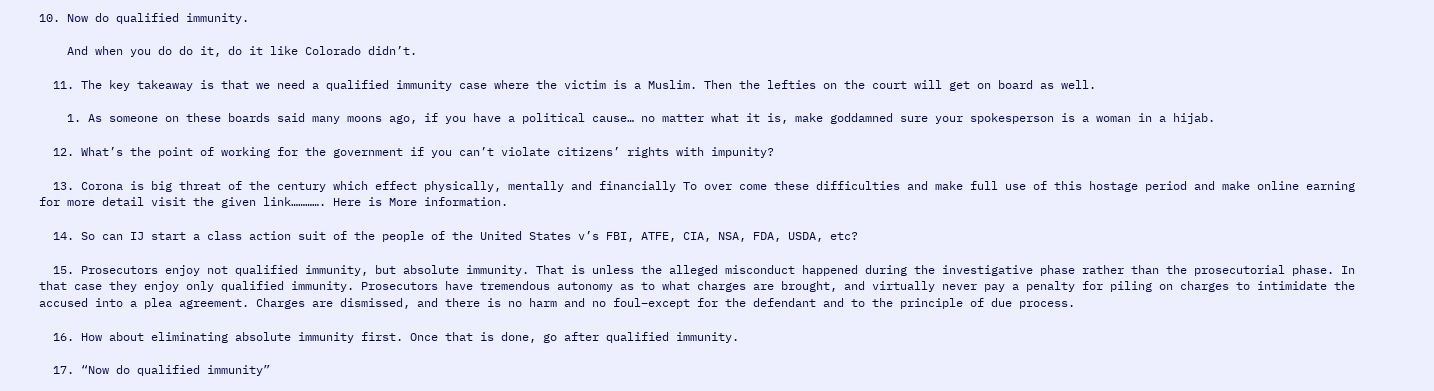10. Now do qualified immunity.

    And when you do do it, do it like Colorado didn’t.

  11. The key takeaway is that we need a qualified immunity case where the victim is a Muslim. Then the lefties on the court will get on board as well.

    1. As someone on these boards said many moons ago, if you have a political cause… no matter what it is, make goddamned sure your spokesperson is a woman in a hijab.

  12. What’s the point of working for the government if you can’t violate citizens’ rights with impunity?

  13. Corona is big threat of the century which effect physically, mentally and financially To over come these difficulties and make full use of this hostage period and make online earning for more detail visit the given link…………. Here is More information.

  14. So can IJ start a class action suit of the people of the United States v’s FBI, ATFE, CIA, NSA, FDA, USDA, etc?

  15. Prosecutors enjoy not qualified immunity, but absolute immunity. That is unless the alleged misconduct happened during the investigative phase rather than the prosecutorial phase. In that case they enjoy only qualified immunity. Prosecutors have tremendous autonomy as to what charges are brought, and virtually never pay a penalty for piling on charges to intimidate the accused into a plea agreement. Charges are dismissed, and there is no harm and no foul–except for the defendant and to the principle of due process.

  16. How about eliminating absolute immunity first. Once that is done, go after qualified immunity.

  17. “Now do qualified immunity”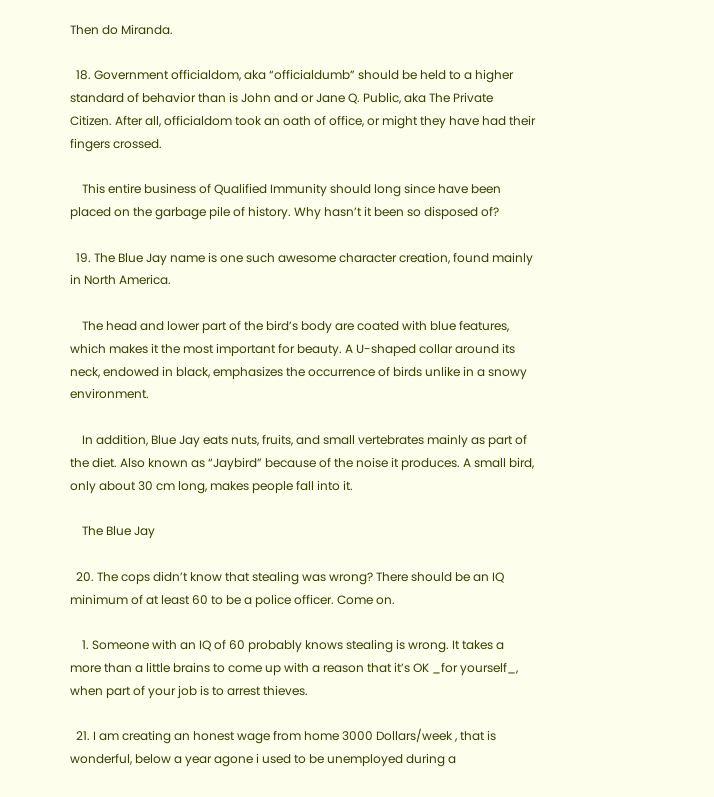Then do Miranda.

  18. Government officialdom, aka “officialdumb” should be held to a higher standard of behavior than is John and or Jane Q. Public, aka The Private Citizen. After all, officialdom took an oath of office, or might they have had their fingers crossed.

    This entire business of Qualified Immunity should long since have been placed on the garbage pile of history. Why hasn’t it been so disposed of?

  19. The Blue Jay name is one such awesome character creation, found mainly in North America.

    The head and lower part of the bird’s body are coated with blue features, which makes it the most important for beauty. A U-shaped collar around its neck, endowed in black, emphasizes the occurrence of birds unlike in a snowy environment.

    In addition, Blue Jay eats nuts, fruits, and small vertebrates mainly as part of the diet. Also known as “Jaybird” because of the noise it produces. A small bird, only about 30 cm long, makes people fall into it.

    The Blue Jay

  20. The cops didn’t know that stealing was wrong? There should be an IQ minimum of at least 60 to be a police officer. Come on.

    1. Someone with an IQ of 60 probably knows stealing is wrong. It takes a more than a little brains to come up with a reason that it’s OK _for yourself_, when part of your job is to arrest thieves.

  21. I am creating an honest wage from home 3000 Dollars/week , that is wonderful, below a year agone i used to be unemployed during a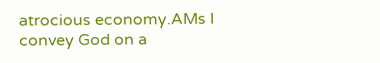atrocious economy.AMs I convey God on a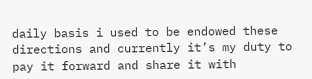daily basis i used to be endowed these directions and currently it’s my duty to pay it forward and share it with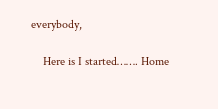everybody,

    Here is I started……. Home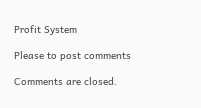Profit System

Please to post comments

Comments are closed.